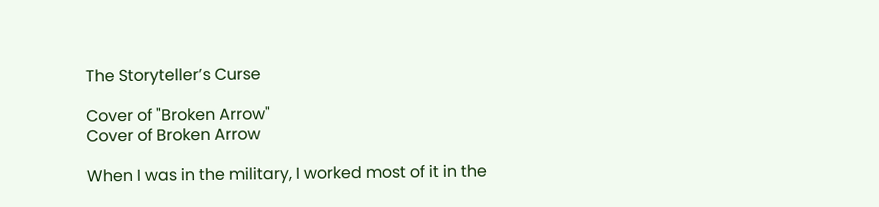The Storyteller’s Curse

Cover of "Broken Arrow"
Cover of Broken Arrow

When I was in the military, I worked most of it in the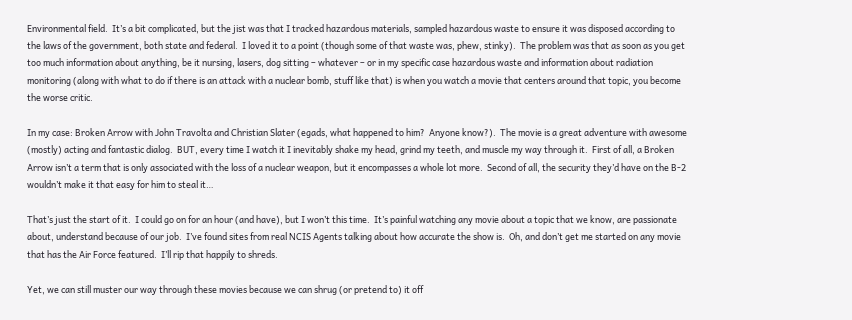Environmental field.  It’s a bit complicated, but the jist was that I tracked hazardous materials, sampled hazardous waste to ensure it was disposed according to the laws of the government, both state and federal.  I loved it to a point (though some of that waste was, phew, stinky).  The problem was that as soon as you get too much information about anything, be it nursing, lasers, dog sitting – whatever – or in my specific case hazardous waste and information about radiation monitoring (along with what to do if there is an attack with a nuclear bomb, stuff like that) is when you watch a movie that centers around that topic, you become the worse critic.

In my case: Broken Arrow with John Travolta and Christian Slater (egads, what happened to him?  Anyone know?).  The movie is a great adventure with awesome (mostly) acting and fantastic dialog.  BUT, every time I watch it I inevitably shake my head, grind my teeth, and muscle my way through it.  First of all, a Broken Arrow isn’t a term that is only associated with the loss of a nuclear weapon, but it encompasses a whole lot more.  Second of all, the security they’d have on the B-2 wouldn’t make it that easy for him to steal it…

That’s just the start of it.  I could go on for an hour (and have), but I won’t this time.  It’s painful watching any movie about a topic that we know, are passionate about, understand because of our job.  I’ve found sites from real NCIS Agents talking about how accurate the show is.  Oh, and don’t get me started on any movie that has the Air Force featured.  I’ll rip that happily to shreds.

Yet, we can still muster our way through these movies because we can shrug (or pretend to) it off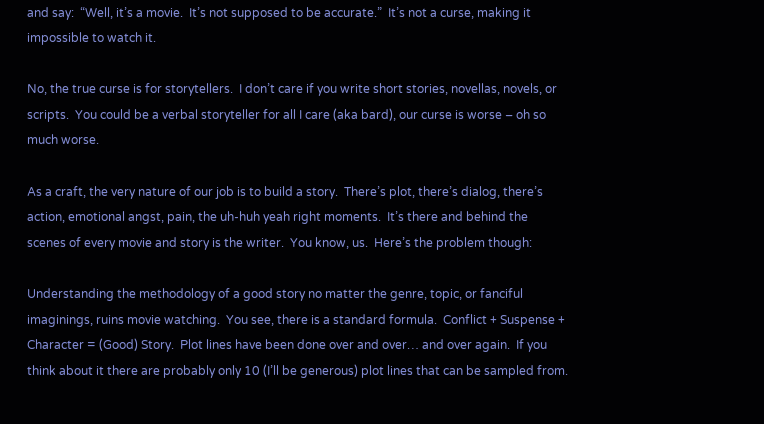and say:  “Well, it’s a movie.  It’s not supposed to be accurate.”  It’s not a curse, making it impossible to watch it.

No, the true curse is for storytellers.  I don’t care if you write short stories, novellas, novels, or scripts.  You could be a verbal storyteller for all I care (aka bard), our curse is worse – oh so much worse.

As a craft, the very nature of our job is to build a story.  There’s plot, there’s dialog, there’s action, emotional angst, pain, the uh-huh yeah right moments.  It’s there and behind the scenes of every movie and story is the writer.  You know, us.  Here’s the problem though:

Understanding the methodology of a good story no matter the genre, topic, or fanciful imaginings, ruins movie watching.  You see, there is a standard formula.  Conflict + Suspense + Character = (Good) Story.  Plot lines have been done over and over… and over again.  If you think about it there are probably only 10 (I’ll be generous) plot lines that can be sampled from.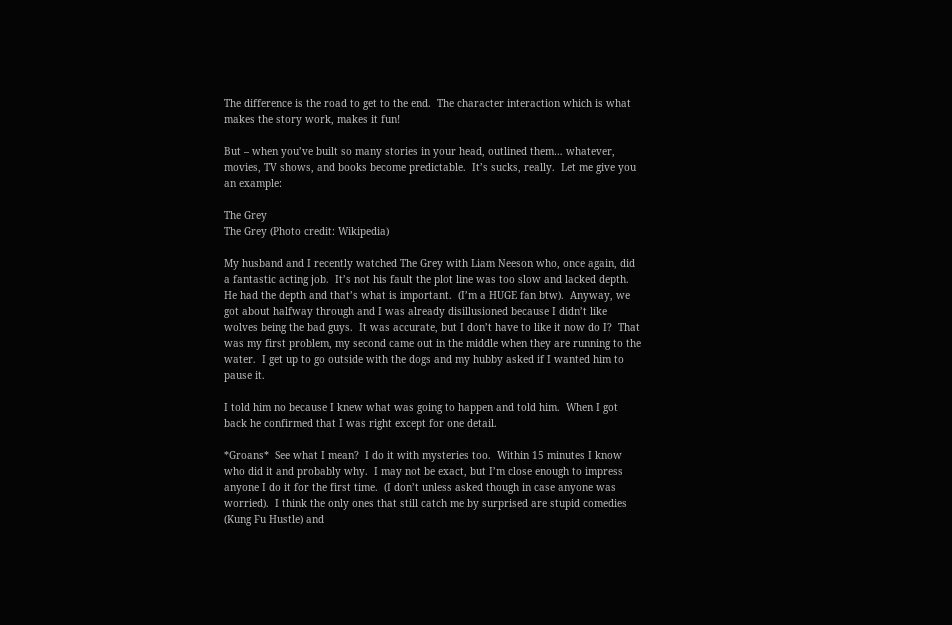The difference is the road to get to the end.  The character interaction which is what makes the story work, makes it fun!

But – when you’ve built so many stories in your head, outlined them… whatever, movies, TV shows, and books become predictable.  It’s sucks, really.  Let me give you an example:

The Grey
The Grey (Photo credit: Wikipedia)

My husband and I recently watched The Grey with Liam Neeson who, once again, did a fantastic acting job.  It’s not his fault the plot line was too slow and lacked depth.  He had the depth and that’s what is important.  (I’m a HUGE fan btw).  Anyway, we got about halfway through and I was already disillusioned because I didn’t like wolves being the bad guys.  It was accurate, but I don’t have to like it now do I?  That was my first problem, my second came out in the middle when they are running to the water.  I get up to go outside with the dogs and my hubby asked if I wanted him to pause it.

I told him no because I knew what was going to happen and told him.  When I got back he confirmed that I was right except for one detail.

*Groans*  See what I mean?  I do it with mysteries too.  Within 15 minutes I know who did it and probably why.  I may not be exact, but I’m close enough to impress anyone I do it for the first time.  (I don’t unless asked though in case anyone was worried).  I think the only ones that still catch me by surprised are stupid comedies (Kung Fu Hustle) and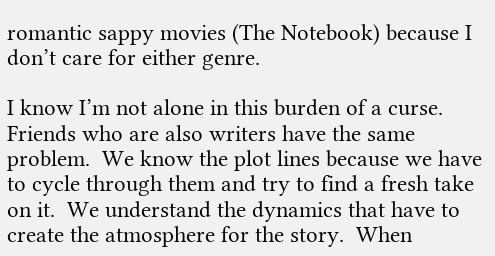romantic sappy movies (The Notebook) because I don’t care for either genre.

I know I’m not alone in this burden of a curse.  Friends who are also writers have the same problem.  We know the plot lines because we have to cycle through them and try to find a fresh take on it.  We understand the dynamics that have to create the atmosphere for the story.  When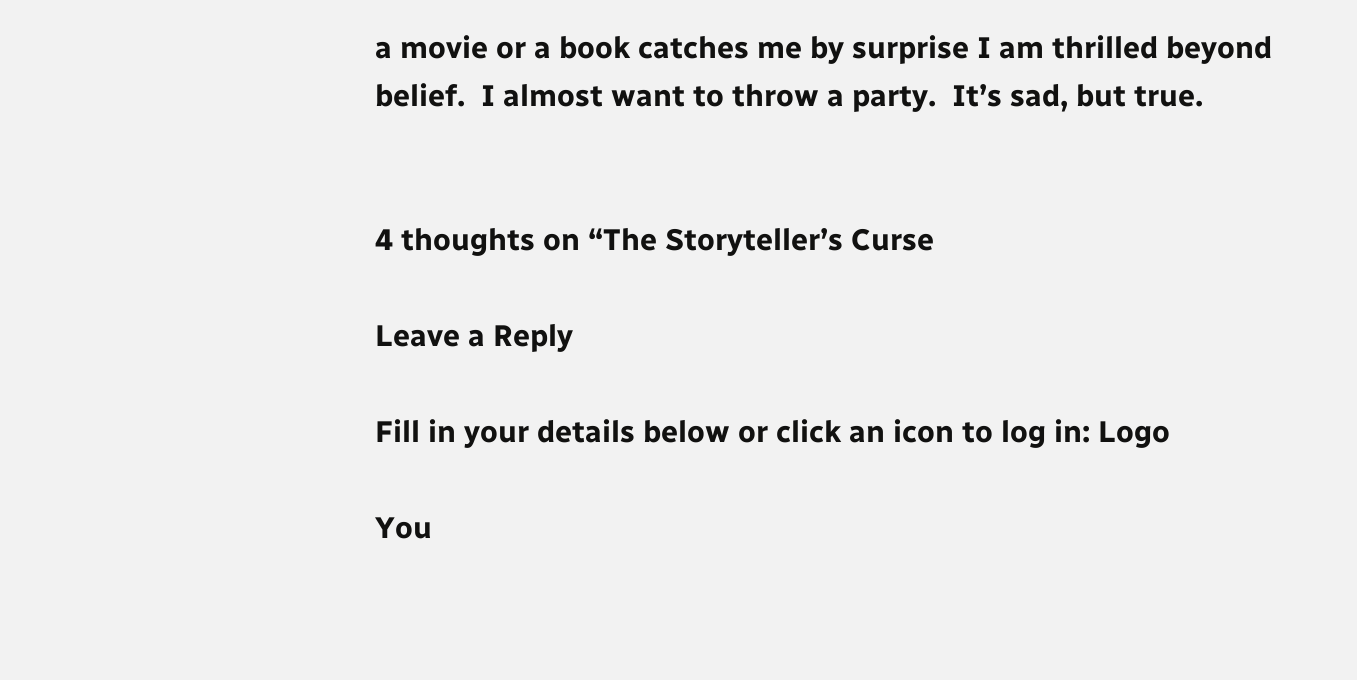a movie or a book catches me by surprise I am thrilled beyond belief.  I almost want to throw a party.  It’s sad, but true.


4 thoughts on “The Storyteller’s Curse

Leave a Reply

Fill in your details below or click an icon to log in: Logo

You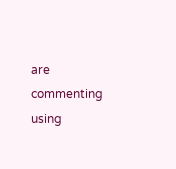are commenting using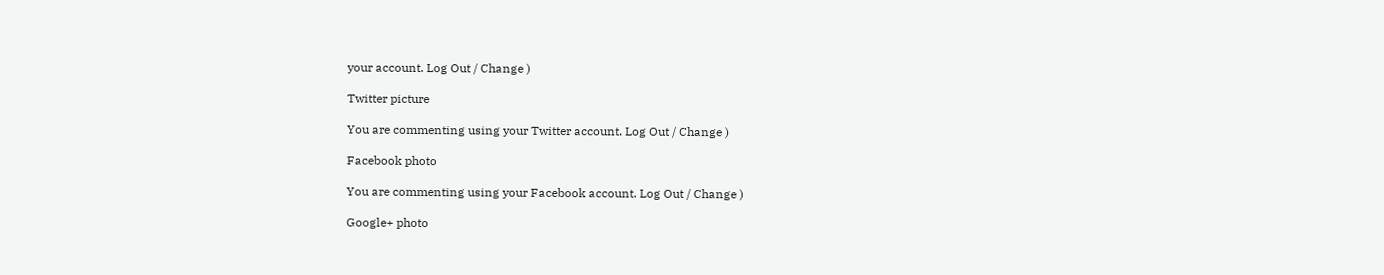your account. Log Out / Change )

Twitter picture

You are commenting using your Twitter account. Log Out / Change )

Facebook photo

You are commenting using your Facebook account. Log Out / Change )

Google+ photo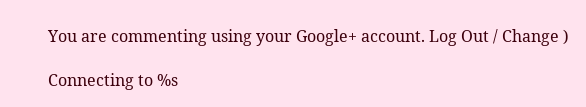You are commenting using your Google+ account. Log Out / Change )

Connecting to %s